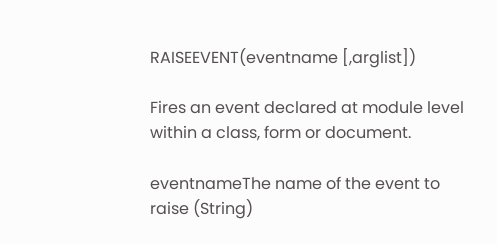RAISEEVENT(eventname [,arglist])

Fires an event declared at module level within a class, form or document.

eventnameThe name of the event to raise (String)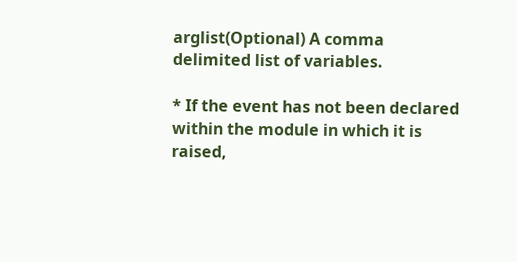arglist(Optional) A comma delimited list of variables.

* If the event has not been declared within the module in which it is raised,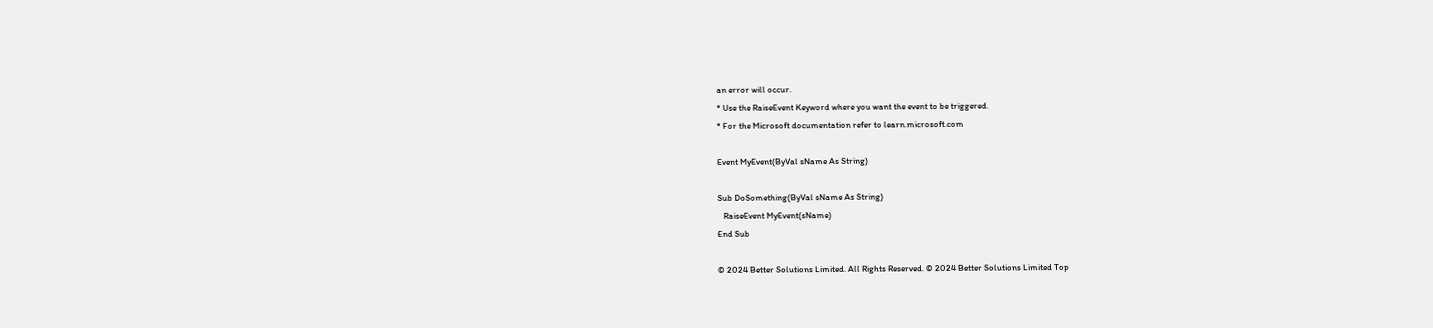an error will occur.
* Use the RaiseEvent Keyword where you want the event to be triggered.
* For the Microsoft documentation refer to learn.microsoft.com

Event MyEvent(ByVal sName As String)

Sub DoSomething(ByVal sName As String)
   RaiseEvent MyEvent(sName)
End Sub

© 2024 Better Solutions Limited. All Rights Reserved. © 2024 Better Solutions Limited Top